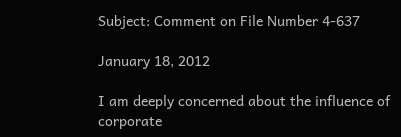Subject: Comment on File Number 4-637

January 18, 2012

I am deeply concerned about the influence of corporate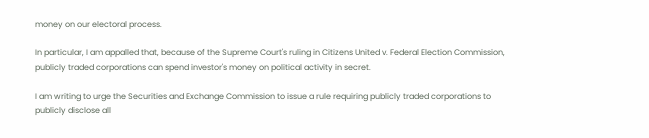money on our electoral process.

In particular, I am appalled that, because of the Supreme Court's ruling in Citizens United v. Federal Election Commission, publicly traded corporations can spend investor's money on political activity in secret.

I am writing to urge the Securities and Exchange Commission to issue a rule requiring publicly traded corporations to publicly disclose all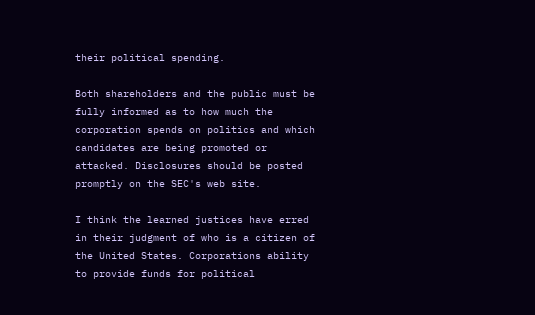their political spending.

Both shareholders and the public must be fully informed as to how much the corporation spends on politics and which candidates are being promoted or attacked. Disclosures should be posted promptly on the SEC's web site.

I think the learned justices have erred in their judgment of who is a citizen of the United States. Corporations ability to provide funds for political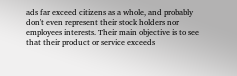ads far exceed citizens as a whole, and probably don't even represent their stock holders nor employees interests. Their main objective is to see that their product or service exceeds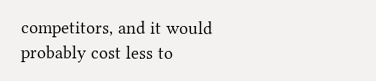competitors, and it would probably cost less to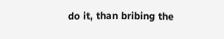do it, than bribing the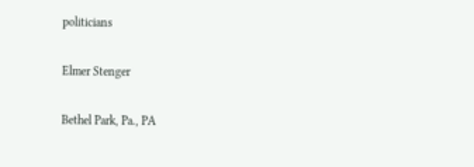politicians

Elmer Stenger

Bethel Park, Pa., PA